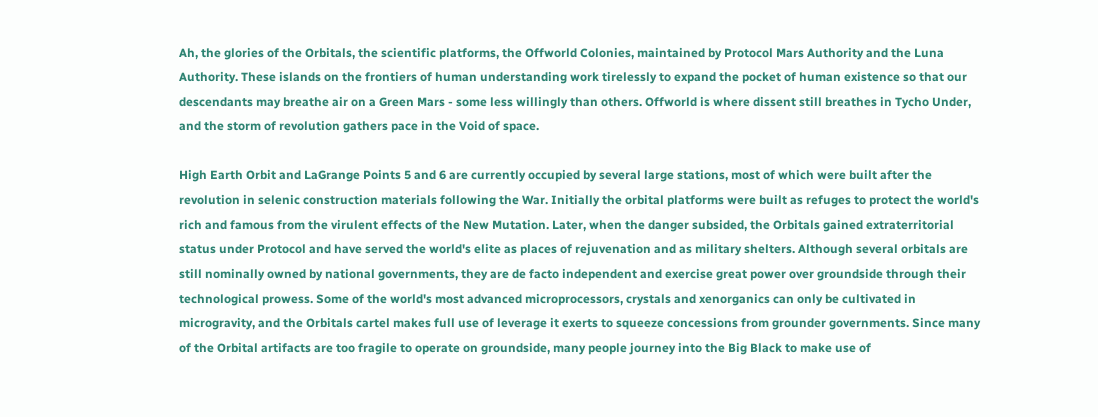Ah, the glories of the Orbitals, the scientific platforms, the Offworld Colonies, maintained by Protocol Mars Authority and the Luna Authority. These islands on the frontiers of human understanding work tirelessly to expand the pocket of human existence so that our descendants may breathe air on a Green Mars - some less willingly than others. Offworld is where dissent still breathes in Tycho Under, and the storm of revolution gathers pace in the Void of space.

High Earth Orbit and LaGrange Points 5 and 6 are currently occupied by several large stations, most of which were built after the revolution in selenic construction materials following the War. Initially the orbital platforms were built as refuges to protect the world's rich and famous from the virulent effects of the New Mutation. Later, when the danger subsided, the Orbitals gained extraterritorial status under Protocol and have served the world's elite as places of rejuvenation and as military shelters. Although several orbitals are still nominally owned by national governments, they are de facto independent and exercise great power over groundside through their technological prowess. Some of the world's most advanced microprocessors, crystals and xenorganics can only be cultivated in microgravity, and the Orbitals cartel makes full use of leverage it exerts to squeeze concessions from grounder governments. Since many of the Orbital artifacts are too fragile to operate on groundside, many people journey into the Big Black to make use of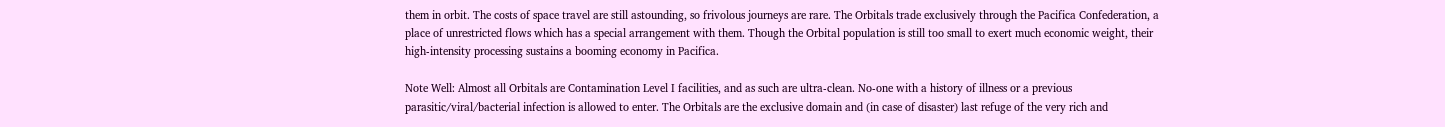them in orbit. The costs of space travel are still astounding, so frivolous journeys are rare. The Orbitals trade exclusively through the Pacifica Confederation, a place of unrestricted flows which has a special arrangement with them. Though the Orbital population is still too small to exert much economic weight, their high-intensity processing sustains a booming economy in Pacifica.

Note Well: Almost all Orbitals are Contamination Level I facilities, and as such are ultra-clean. No-one with a history of illness or a previous parasitic/viral/bacterial infection is allowed to enter. The Orbitals are the exclusive domain and (in case of disaster) last refuge of the very rich and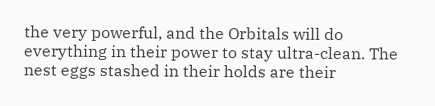the very powerful, and the Orbitals will do everything in their power to stay ultra-clean. The nest eggs stashed in their holds are their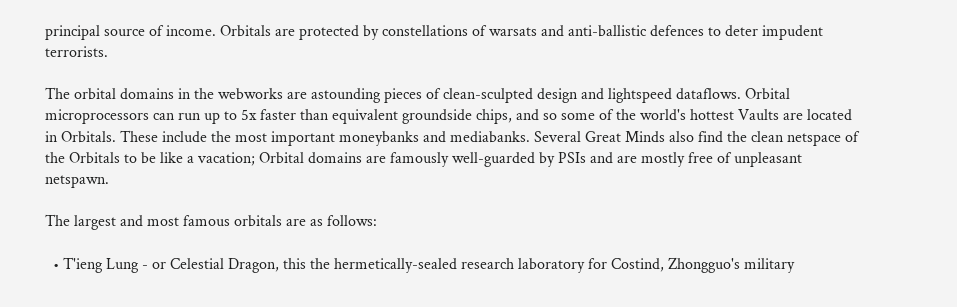principal source of income. Orbitals are protected by constellations of warsats and anti-ballistic defences to deter impudent terrorists.

The orbital domains in the webworks are astounding pieces of clean-sculpted design and lightspeed dataflows. Orbital microprocessors can run up to 5x faster than equivalent groundside chips, and so some of the world's hottest Vaults are located in Orbitals. These include the most important moneybanks and mediabanks. Several Great Minds also find the clean netspace of the Orbitals to be like a vacation; Orbital domains are famously well-guarded by PSIs and are mostly free of unpleasant netspawn.

The largest and most famous orbitals are as follows:

  • T'ieng Lung - or Celestial Dragon, this the hermetically-sealed research laboratory for Costind, Zhongguo's military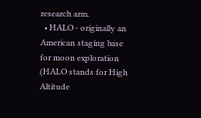research arm.
  • HALO - originally an American staging base for moon exploration (HALO stands for High Altitude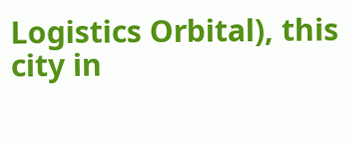Logistics Orbital), this city in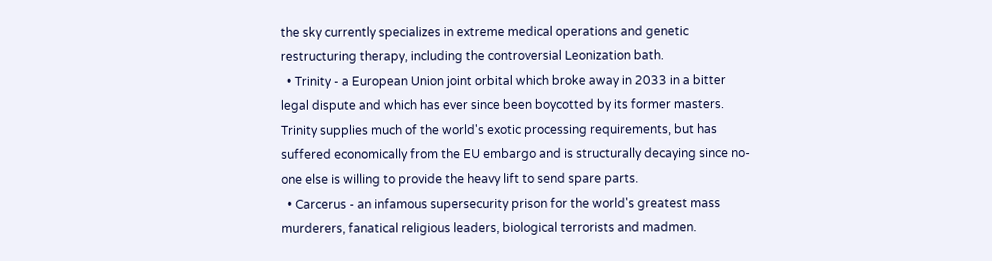the sky currently specializes in extreme medical operations and genetic restructuring therapy, including the controversial Leonization bath.
  • Trinity - a European Union joint orbital which broke away in 2033 in a bitter legal dispute and which has ever since been boycotted by its former masters. Trinity supplies much of the world's exotic processing requirements, but has suffered economically from the EU embargo and is structurally decaying since no-one else is willing to provide the heavy lift to send spare parts.
  • Carcerus - an infamous supersecurity prison for the world's greatest mass murderers, fanatical religious leaders, biological terrorists and madmen.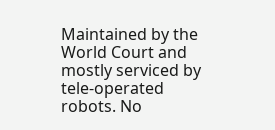Maintained by the World Court and mostly serviced by tele-operated robots. No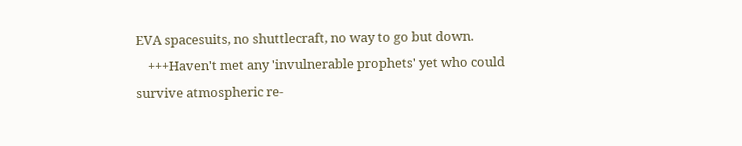EVA spacesuits, no shuttlecraft, no way to go but down.
    +++Haven't met any 'invulnerable prophets' yet who could survive atmospheric re-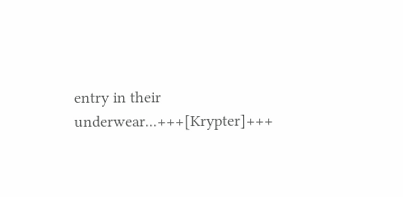entry in their underwear...+++[Krypter]+++